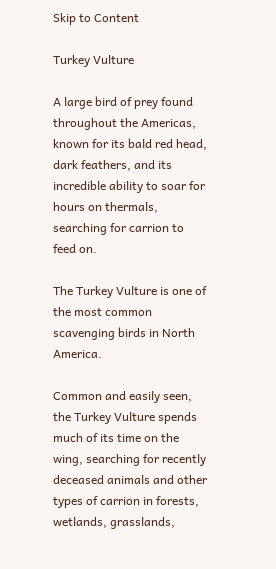Skip to Content

Turkey Vulture

A large bird of prey found throughout the Americas, known for its bald red head, dark feathers, and its incredible ability to soar for hours on thermals, searching for carrion to feed on.

The Turkey Vulture is one of the most common scavenging birds in North America.

Common and easily seen, the Turkey Vulture spends much of its time on the wing, searching for recently deceased animals and other types of carrion in forests, wetlands, grasslands,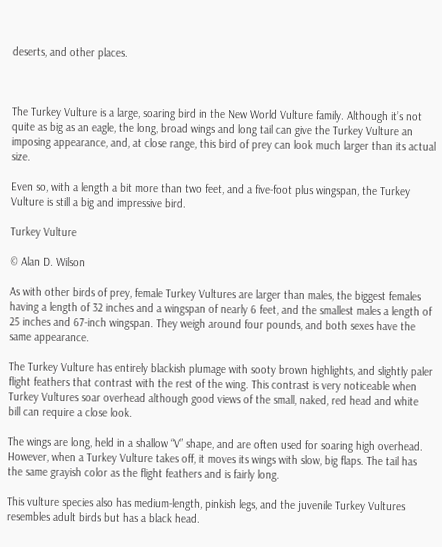deserts, and other places.



The Turkey Vulture is a large, soaring bird in the New World Vulture family. Although it’s not quite as big as an eagle, the long, broad wings and long tail can give the Turkey Vulture an imposing appearance, and, at close range, this bird of prey can look much larger than its actual size.

Even so, with a length a bit more than two feet, and a five-foot plus wingspan, the Turkey Vulture is still a big and impressive bird.

Turkey Vulture

© Alan D. Wilson

As with other birds of prey, female Turkey Vultures are larger than males, the biggest females having a length of 32 inches and a wingspan of nearly 6 feet, and the smallest males a length of 25 inches and 67-inch wingspan. They weigh around four pounds, and both sexes have the same appearance.

The Turkey Vulture has entirely blackish plumage with sooty brown highlights, and slightly paler flight feathers that contrast with the rest of the wing. This contrast is very noticeable when Turkey Vultures soar overhead although good views of the small, naked, red head and white bill can require a close look.

The wings are long, held in a shallow “V” shape, and are often used for soaring high overhead. However, when a Turkey Vulture takes off, it moves its wings with slow, big flaps. The tail has the same grayish color as the flight feathers and is fairly long.

This vulture species also has medium-length, pinkish legs, and the juvenile Turkey Vultures resembles adult birds but has a black head.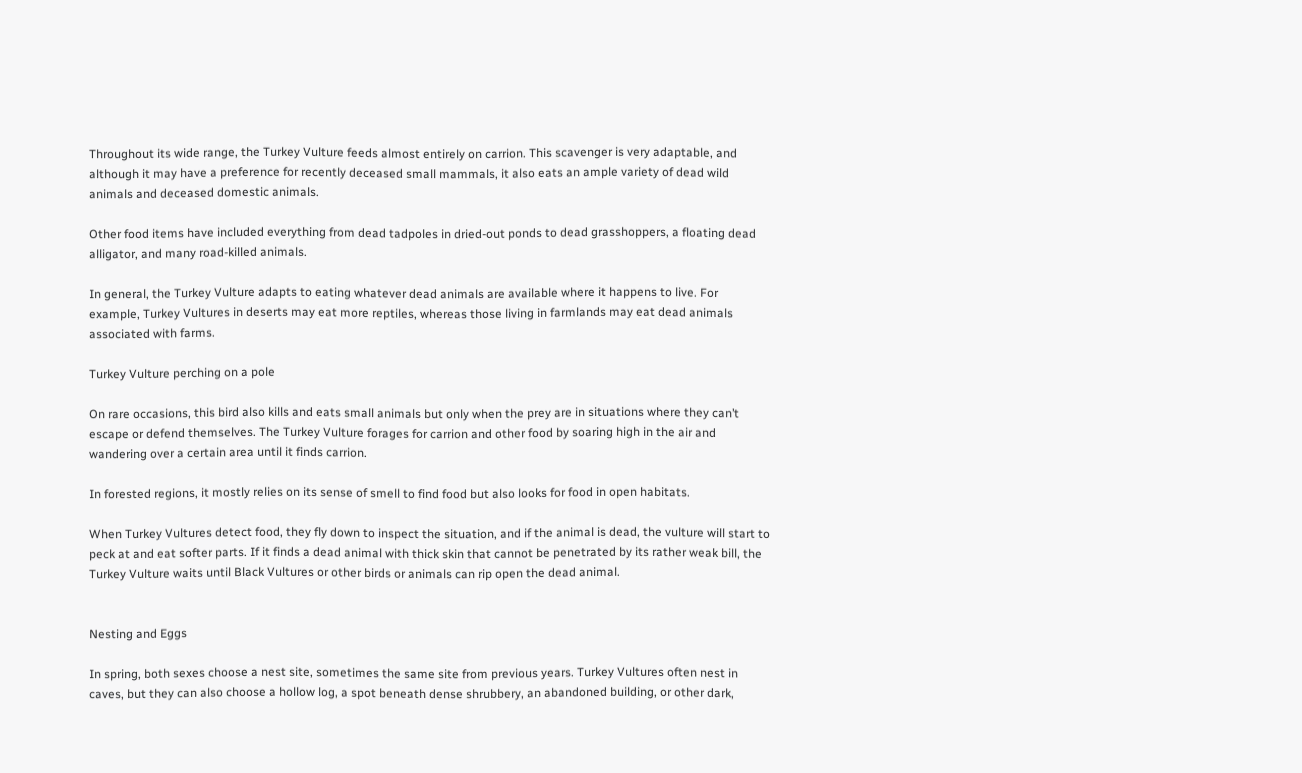Throughout its wide range, the Turkey Vulture feeds almost entirely on carrion. This scavenger is very adaptable, and although it may have a preference for recently deceased small mammals, it also eats an ample variety of dead wild animals and deceased domestic animals.

Other food items have included everything from dead tadpoles in dried-out ponds to dead grasshoppers, a floating dead alligator, and many road-killed animals.

In general, the Turkey Vulture adapts to eating whatever dead animals are available where it happens to live. For example, Turkey Vultures in deserts may eat more reptiles, whereas those living in farmlands may eat dead animals associated with farms.

Turkey Vulture perching on a pole

On rare occasions, this bird also kills and eats small animals but only when the prey are in situations where they can’t escape or defend themselves. The Turkey Vulture forages for carrion and other food by soaring high in the air and wandering over a certain area until it finds carrion.

In forested regions, it mostly relies on its sense of smell to find food but also looks for food in open habitats.

When Turkey Vultures detect food, they fly down to inspect the situation, and if the animal is dead, the vulture will start to peck at and eat softer parts. If it finds a dead animal with thick skin that cannot be penetrated by its rather weak bill, the Turkey Vulture waits until Black Vultures or other birds or animals can rip open the dead animal.


Nesting and Eggs

In spring, both sexes choose a nest site, sometimes the same site from previous years. Turkey Vultures often nest in caves, but they can also choose a hollow log, a spot beneath dense shrubbery, an abandoned building, or other dark,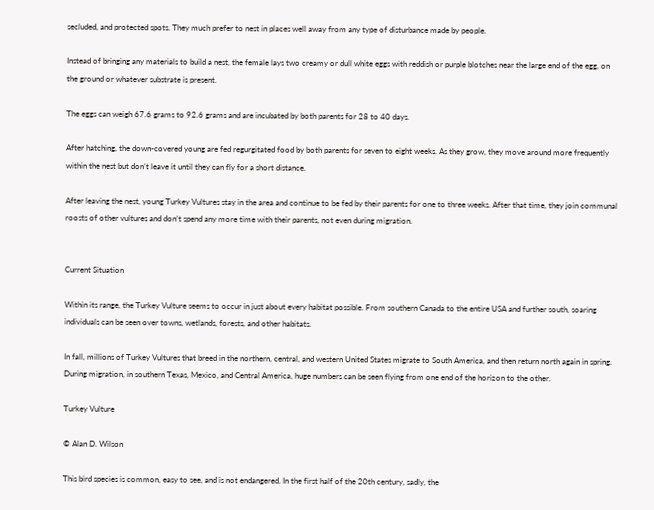secluded, and protected spots. They much prefer to nest in places well away from any type of disturbance made by people.

Instead of bringing any materials to build a nest, the female lays two creamy or dull white eggs with reddish or purple blotches near the large end of the egg, on the ground or whatever substrate is present.

The eggs can weigh 67.6 grams to 92.6 grams and are incubated by both parents for 28 to 40 days.

After hatching, the down-covered young are fed regurgitated food by both parents for seven to eight weeks. As they grow, they move around more frequently within the nest but don’t leave it until they can fly for a short distance.

After leaving the nest, young Turkey Vultures stay in the area and continue to be fed by their parents for one to three weeks. After that time, they join communal roosts of other vultures and don’t spend any more time with their parents, not even during migration.


Current Situation

Within its range, the Turkey Vulture seems to occur in just about every habitat possible. From southern Canada to the entire USA and further south, soaring individuals can be seen over towns, wetlands, forests, and other habitats.

In fall, millions of Turkey Vultures that breed in the northern, central, and western United States migrate to South America, and then return north again in spring. During migration, in southern Texas, Mexico, and Central America, huge numbers can be seen flying from one end of the horizon to the other.

Turkey Vulture

© Alan D. Wilson

This bird species is common, easy to see, and is not endangered. In the first half of the 20th century, sadly, the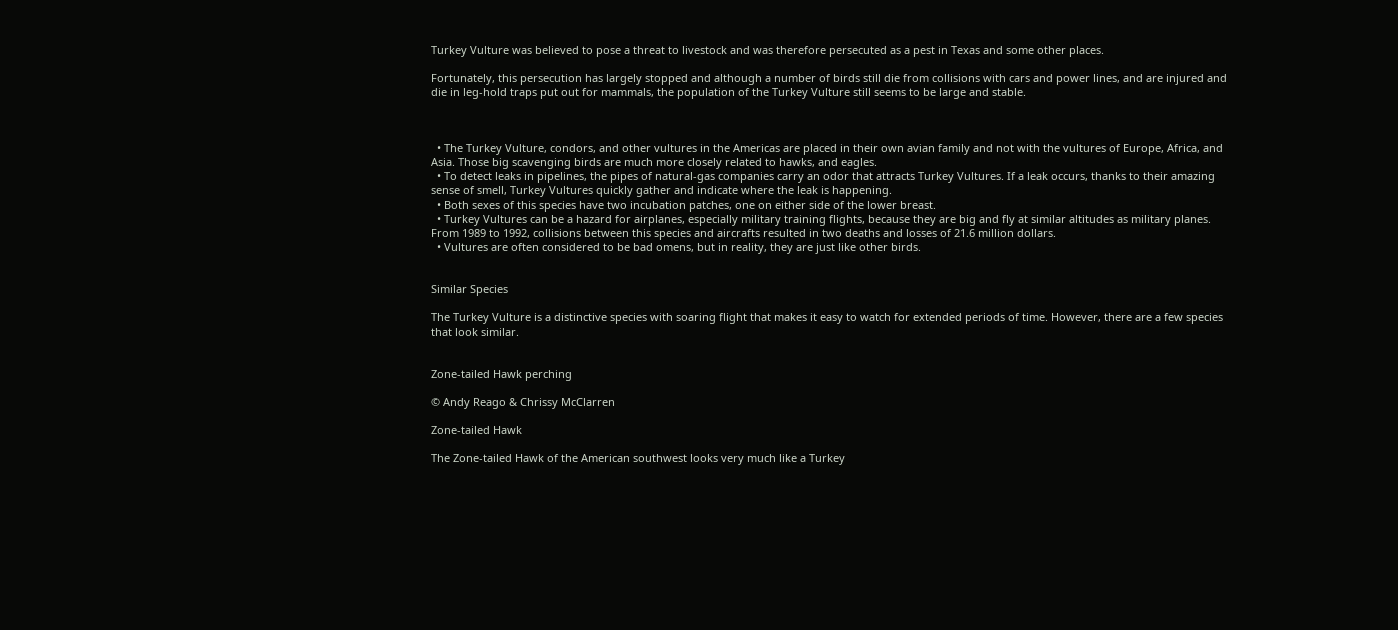Turkey Vulture was believed to pose a threat to livestock and was therefore persecuted as a pest in Texas and some other places.

Fortunately, this persecution has largely stopped and although a number of birds still die from collisions with cars and power lines, and are injured and die in leg-hold traps put out for mammals, the population of the Turkey Vulture still seems to be large and stable.



  • The Turkey Vulture, condors, and other vultures in the Americas are placed in their own avian family and not with the vultures of Europe, Africa, and Asia. Those big scavenging birds are much more closely related to hawks, and eagles.
  • To detect leaks in pipelines, the pipes of natural-gas companies carry an odor that attracts Turkey Vultures. If a leak occurs, thanks to their amazing sense of smell, Turkey Vultures quickly gather and indicate where the leak is happening.
  • Both sexes of this species have two incubation patches, one on either side of the lower breast.
  • Turkey Vultures can be a hazard for airplanes, especially military training flights, because they are big and fly at similar altitudes as military planes. From 1989 to 1992, collisions between this species and aircrafts resulted in two deaths and losses of 21.6 million dollars.
  • Vultures are often considered to be bad omens, but in reality, they are just like other birds.


Similar Species

The Turkey Vulture is a distinctive species with soaring flight that makes it easy to watch for extended periods of time. However, there are a few species that look similar.


Zone-tailed Hawk perching

© Andy Reago & Chrissy McClarren

Zone-tailed Hawk

The Zone-tailed Hawk of the American southwest looks very much like a Turkey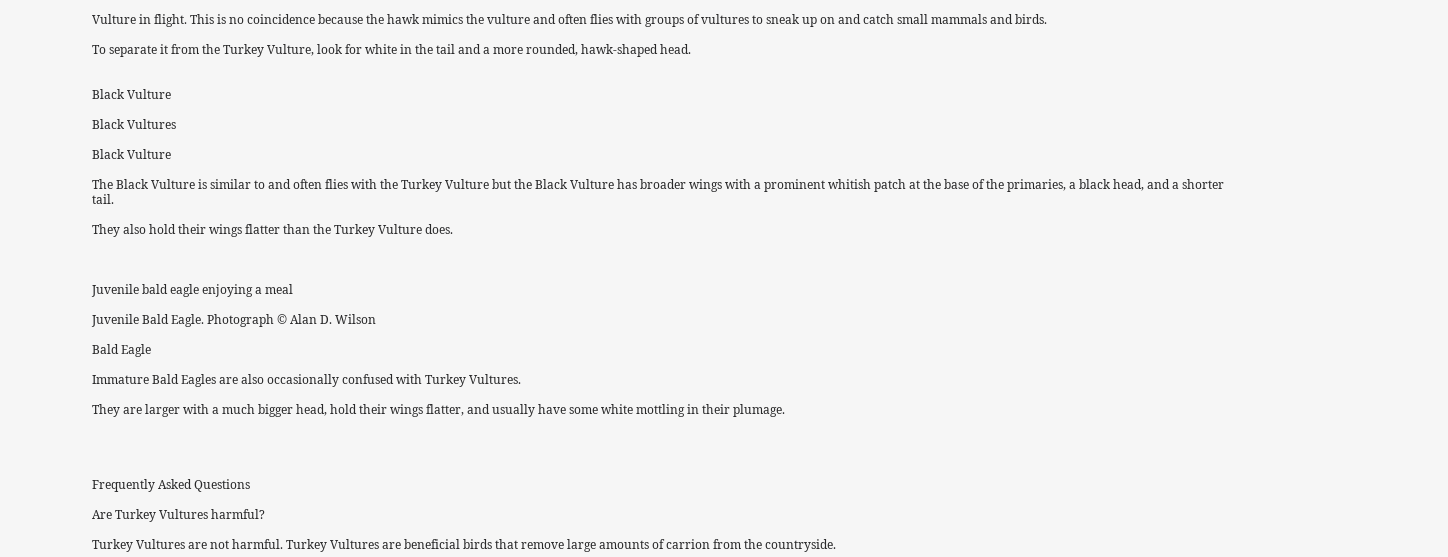Vulture in flight. This is no coincidence because the hawk mimics the vulture and often flies with groups of vultures to sneak up on and catch small mammals and birds.

To separate it from the Turkey Vulture, look for white in the tail and a more rounded, hawk-shaped head.


Black Vulture

Black Vultures

Black Vulture

The Black Vulture is similar to and often flies with the Turkey Vulture but the Black Vulture has broader wings with a prominent whitish patch at the base of the primaries, a black head, and a shorter tail.

They also hold their wings flatter than the Turkey Vulture does.



Juvenile bald eagle enjoying a meal

Juvenile Bald Eagle. Photograph © Alan D. Wilson

Bald Eagle

Immature Bald Eagles are also occasionally confused with Turkey Vultures.

They are larger with a much bigger head, hold their wings flatter, and usually have some white mottling in their plumage.




Frequently Asked Questions

Are Turkey Vultures harmful?

Turkey Vultures are not harmful. Turkey Vultures are beneficial birds that remove large amounts of carrion from the countryside.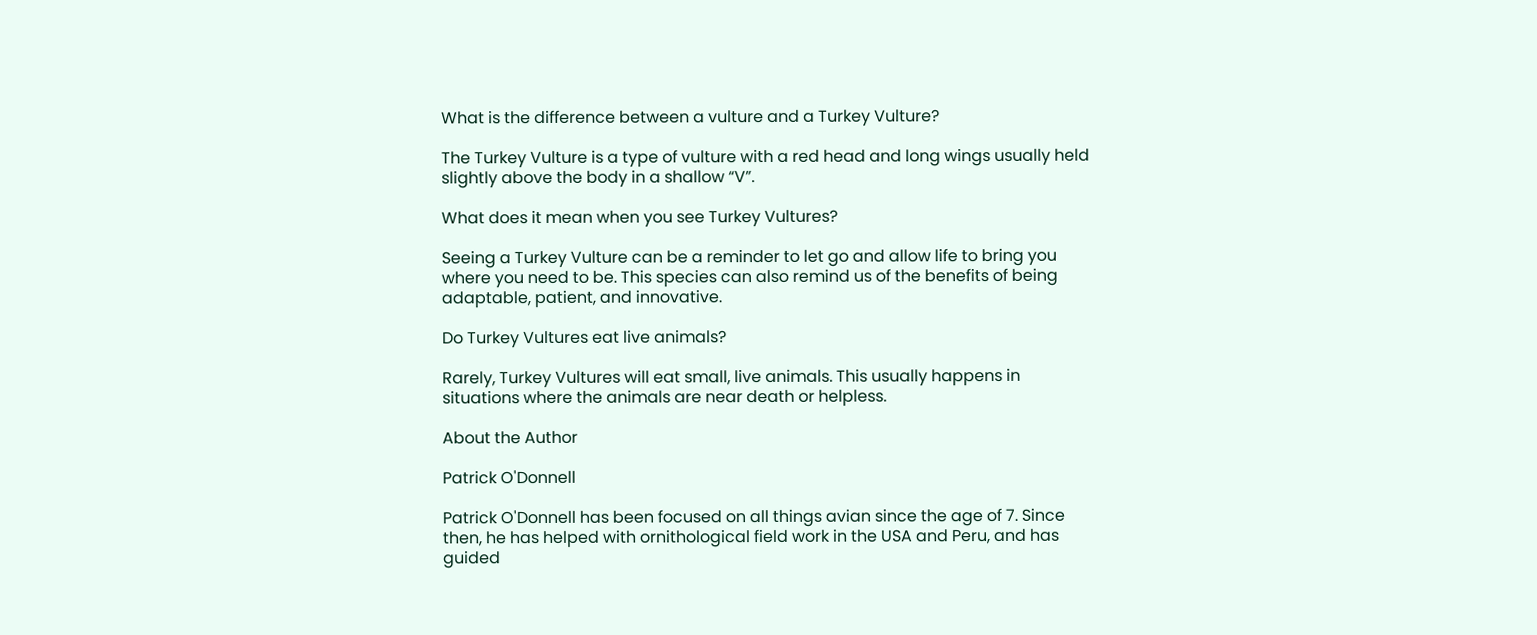What is the difference between a vulture and a Turkey Vulture?

The Turkey Vulture is a type of vulture with a red head and long wings usually held slightly above the body in a shallow “V”.

What does it mean when you see Turkey Vultures?

Seeing a Turkey Vulture can be a reminder to let go and allow life to bring you where you need to be. This species can also remind us of the benefits of being adaptable, patient, and innovative.

Do Turkey Vultures eat live animals?

Rarely, Turkey Vultures will eat small, live animals. This usually happens in situations where the animals are near death or helpless.

About the Author

Patrick O'Donnell

Patrick O'Donnell has been focused on all things avian since the age of 7. Since then, he has helped with ornithological field work in the USA and Peru, and has guided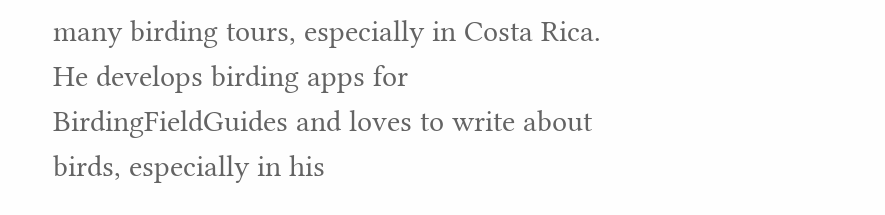many birding tours, especially in Costa Rica. He develops birding apps for BirdingFieldGuides and loves to write about birds, especially in his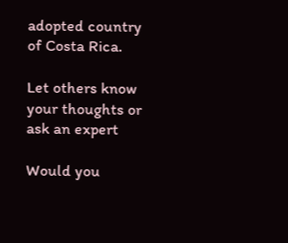adopted country of Costa Rica.

Let others know your thoughts or ask an expert

Would you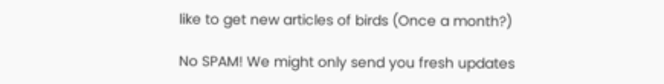like to get new articles of birds (Once a month?)

No SPAM! We might only send you fresh updates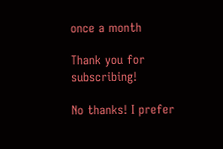once a month

Thank you for subscribing!

No thanks! I prefer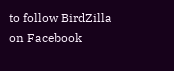to follow BirdZilla on Facebook